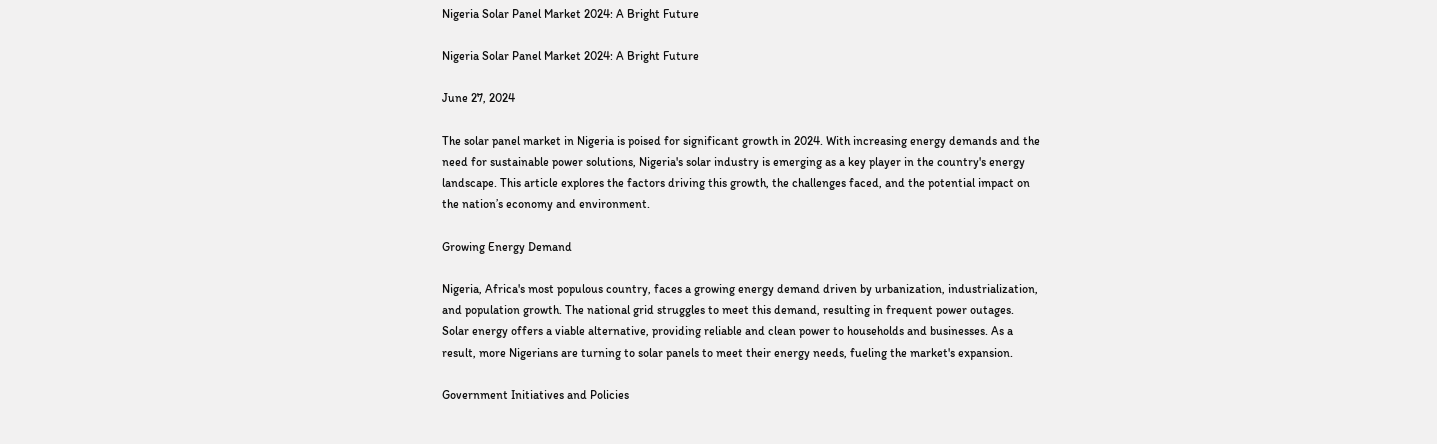Nigeria Solar Panel Market 2024: A Bright Future

Nigeria Solar Panel Market 2024: A Bright Future

June 27, 2024

The solar panel market in Nigeria is poised for significant growth in 2024. With increasing energy demands and the need for sustainable power solutions, Nigeria's solar industry is emerging as a key player in the country's energy landscape. This article explores the factors driving this growth, the challenges faced, and the potential impact on the nation’s economy and environment.

Growing Energy Demand

Nigeria, Africa's most populous country, faces a growing energy demand driven by urbanization, industrialization, and population growth. The national grid struggles to meet this demand, resulting in frequent power outages. Solar energy offers a viable alternative, providing reliable and clean power to households and businesses. As a result, more Nigerians are turning to solar panels to meet their energy needs, fueling the market's expansion.

Government Initiatives and Policies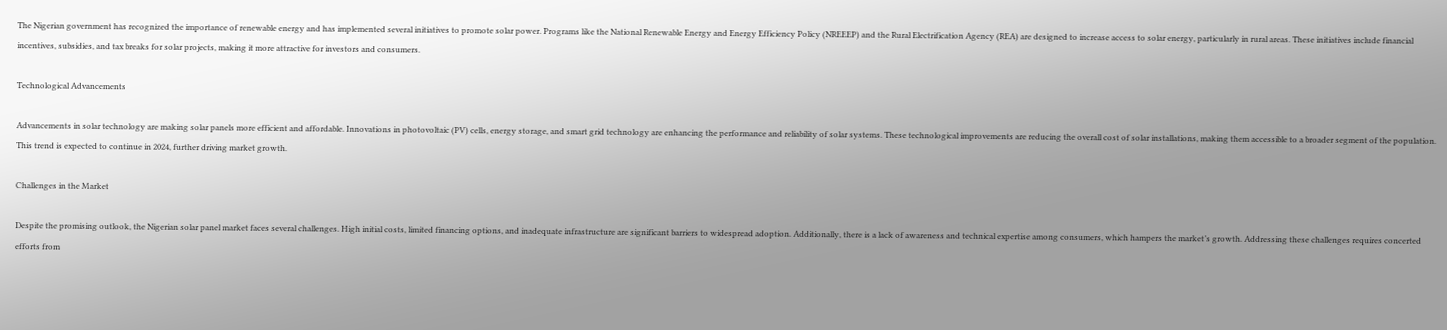The Nigerian government has recognized the importance of renewable energy and has implemented several initiatives to promote solar power. Programs like the National Renewable Energy and Energy Efficiency Policy (NREEEP) and the Rural Electrification Agency (REA) are designed to increase access to solar energy, particularly in rural areas. These initiatives include financial incentives, subsidies, and tax breaks for solar projects, making it more attractive for investors and consumers.

Technological Advancements

Advancements in solar technology are making solar panels more efficient and affordable. Innovations in photovoltaic (PV) cells, energy storage, and smart grid technology are enhancing the performance and reliability of solar systems. These technological improvements are reducing the overall cost of solar installations, making them accessible to a broader segment of the population. This trend is expected to continue in 2024, further driving market growth.

Challenges in the Market

Despite the promising outlook, the Nigerian solar panel market faces several challenges. High initial costs, limited financing options, and inadequate infrastructure are significant barriers to widespread adoption. Additionally, there is a lack of awareness and technical expertise among consumers, which hampers the market’s growth. Addressing these challenges requires concerted efforts from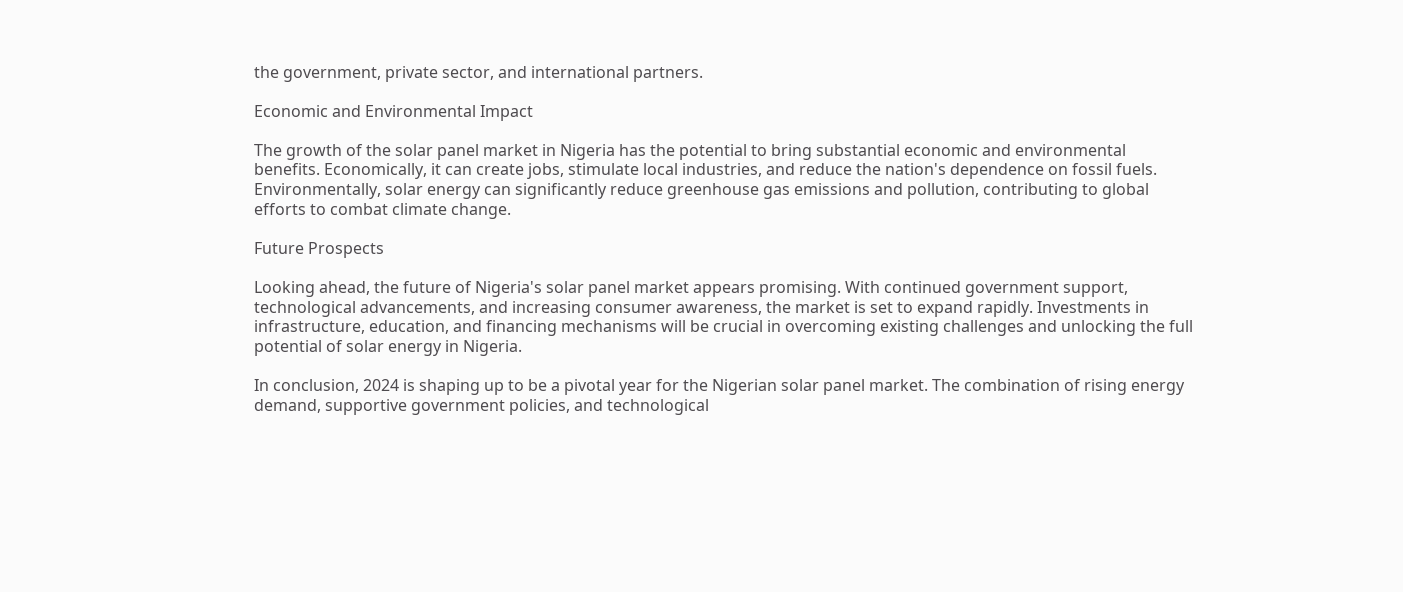the government, private sector, and international partners.

Economic and Environmental Impact

The growth of the solar panel market in Nigeria has the potential to bring substantial economic and environmental benefits. Economically, it can create jobs, stimulate local industries, and reduce the nation's dependence on fossil fuels. Environmentally, solar energy can significantly reduce greenhouse gas emissions and pollution, contributing to global efforts to combat climate change.

Future Prospects

Looking ahead, the future of Nigeria's solar panel market appears promising. With continued government support, technological advancements, and increasing consumer awareness, the market is set to expand rapidly. Investments in infrastructure, education, and financing mechanisms will be crucial in overcoming existing challenges and unlocking the full potential of solar energy in Nigeria.

In conclusion, 2024 is shaping up to be a pivotal year for the Nigerian solar panel market. The combination of rising energy demand, supportive government policies, and technological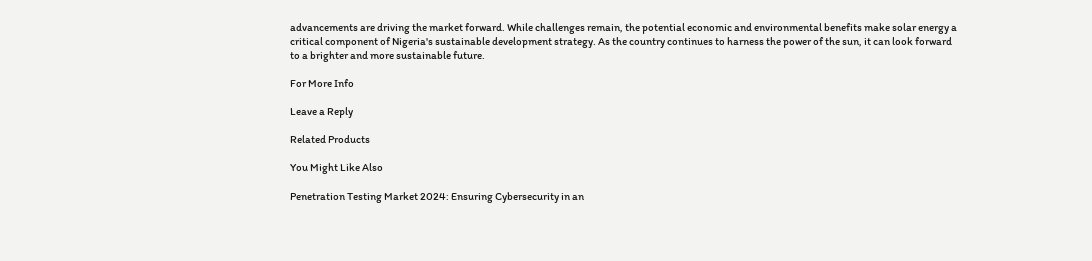advancements are driving the market forward. While challenges remain, the potential economic and environmental benefits make solar energy a critical component of Nigeria's sustainable development strategy. As the country continues to harness the power of the sun, it can look forward to a brighter and more sustainable future.

For More Info

Leave a Reply

Related Products

You Might Like Also

Penetration Testing Market 2024: Ensuring Cybersecurity in an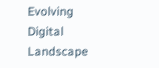Evolving Digital Landscape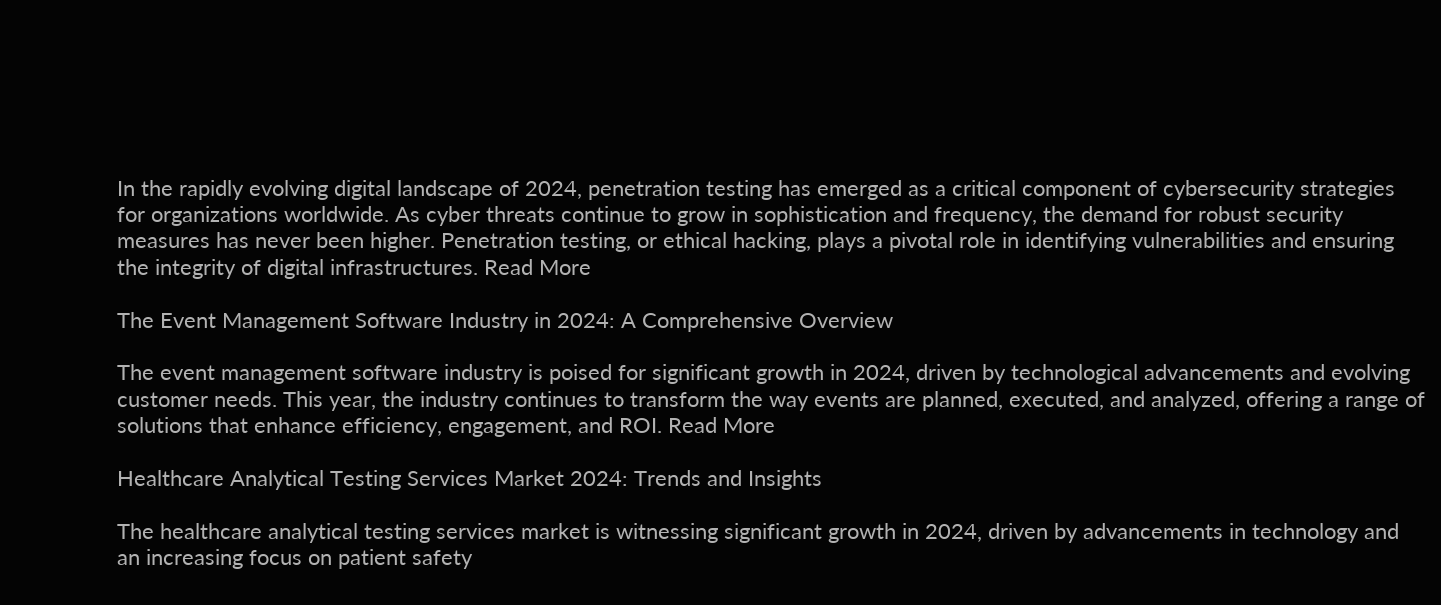In the rapidly evolving digital landscape of 2024, penetration testing has emerged as a critical component of cybersecurity strategies for organizations worldwide. As cyber threats continue to grow in sophistication and frequency, the demand for robust security measures has never been higher. Penetration testing, or ethical hacking, plays a pivotal role in identifying vulnerabilities and ensuring the integrity of digital infrastructures. Read More

The Event Management Software Industry in 2024: A Comprehensive Overview

The event management software industry is poised for significant growth in 2024, driven by technological advancements and evolving customer needs. This year, the industry continues to transform the way events are planned, executed, and analyzed, offering a range of solutions that enhance efficiency, engagement, and ROI. Read More

Healthcare Analytical Testing Services Market 2024: Trends and Insights

The healthcare analytical testing services market is witnessing significant growth in 2024, driven by advancements in technology and an increasing focus on patient safety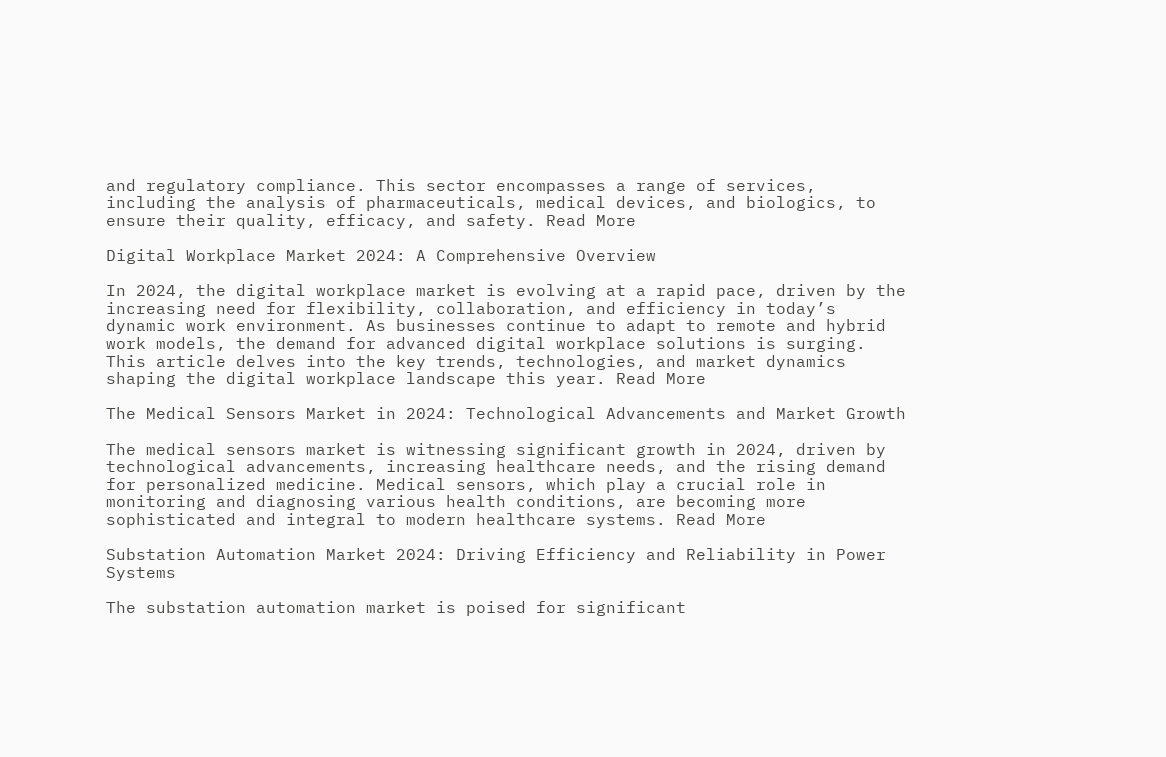and regulatory compliance. This sector encompasses a range of services, including the analysis of pharmaceuticals, medical devices, and biologics, to ensure their quality, efficacy, and safety. Read More

Digital Workplace Market 2024: A Comprehensive Overview

In 2024, the digital workplace market is evolving at a rapid pace, driven by the increasing need for flexibility, collaboration, and efficiency in today’s dynamic work environment. As businesses continue to adapt to remote and hybrid work models, the demand for advanced digital workplace solutions is surging. This article delves into the key trends, technologies, and market dynamics shaping the digital workplace landscape this year. Read More

The Medical Sensors Market in 2024: Technological Advancements and Market Growth

The medical sensors market is witnessing significant growth in 2024, driven by technological advancements, increasing healthcare needs, and the rising demand for personalized medicine. Medical sensors, which play a crucial role in monitoring and diagnosing various health conditions, are becoming more sophisticated and integral to modern healthcare systems. Read More

Substation Automation Market 2024: Driving Efficiency and Reliability in Power Systems

The substation automation market is poised for significant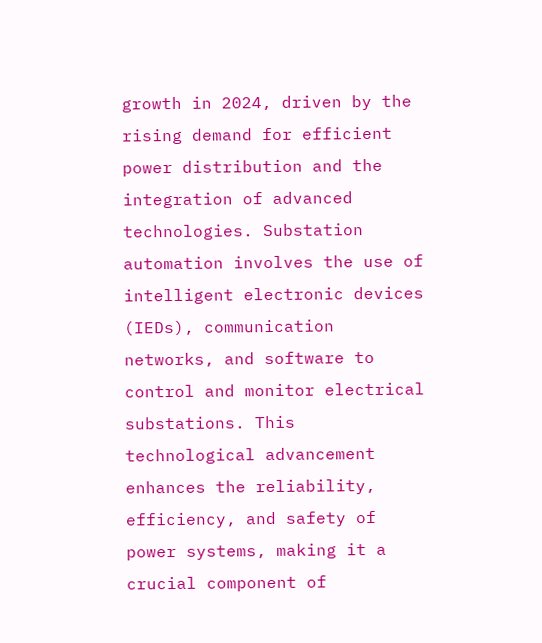growth in 2024, driven by the rising demand for efficient power distribution and the integration of advanced technologies. Substation automation involves the use of intelligent electronic devices (IEDs), communication networks, and software to control and monitor electrical substations. This technological advancement enhances the reliability, efficiency, and safety of power systems, making it a crucial component of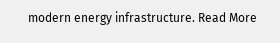modern energy infrastructure. Read More